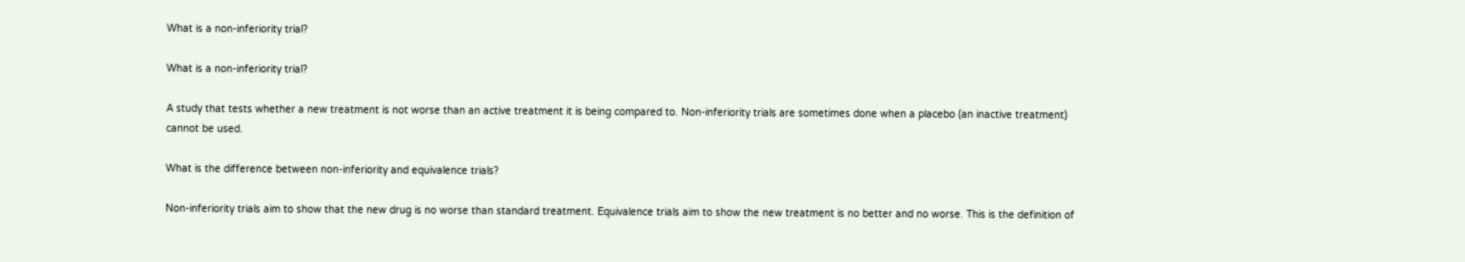What is a non-inferiority trial?

What is a non-inferiority trial?

A study that tests whether a new treatment is not worse than an active treatment it is being compared to. Non-inferiority trials are sometimes done when a placebo (an inactive treatment) cannot be used.

What is the difference between non-inferiority and equivalence trials?

Non-inferiority trials aim to show that the new drug is no worse than standard treatment. Equivalence trials aim to show the new treatment is no better and no worse. This is the definition of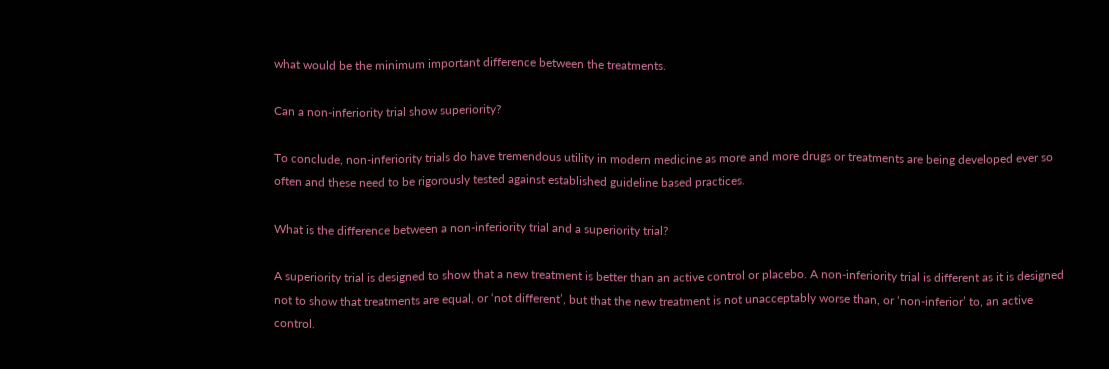what would be the minimum important difference between the treatments.

Can a non-inferiority trial show superiority?

To conclude, non-inferiority trials do have tremendous utility in modern medicine as more and more drugs or treatments are being developed ever so often and these need to be rigorously tested against established guideline based practices.

What is the difference between a non-inferiority trial and a superiority trial?

A superiority trial is designed to show that a new treatment is better than an active control or placebo. A non-inferiority trial is different as it is designed not to show that treatments are equal, or ‘not different’, but that the new treatment is not unacceptably worse than, or ‘non-inferior’ to, an active control.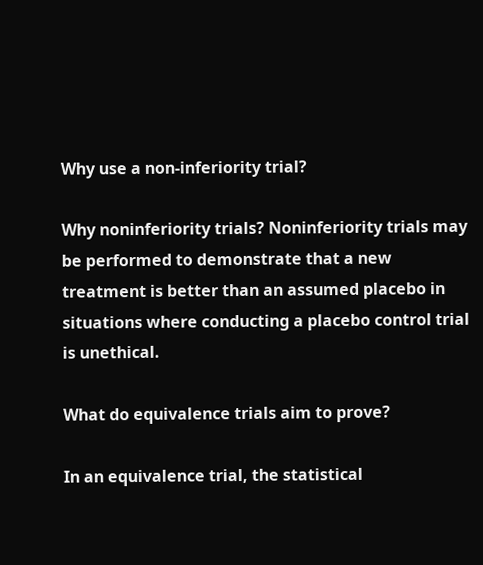Why use a non-inferiority trial?

Why noninferiority trials? Noninferiority trials may be performed to demonstrate that a new treatment is better than an assumed placebo in situations where conducting a placebo control trial is unethical.

What do equivalence trials aim to prove?

In an equivalence trial, the statistical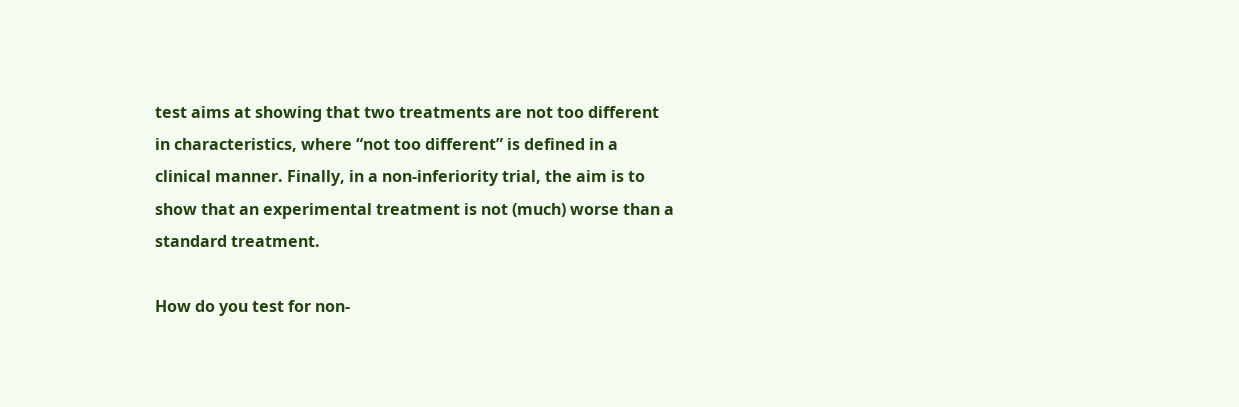test aims at showing that two treatments are not too different in characteristics, where “not too different” is defined in a clinical manner. Finally, in a non-inferiority trial, the aim is to show that an experimental treatment is not (much) worse than a standard treatment.

How do you test for non-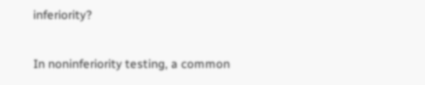inferiority?

In noninferiority testing, a common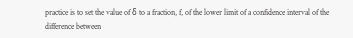practice is to set the value of δ to a fraction, f, of the lower limit of a confidence interval of the difference between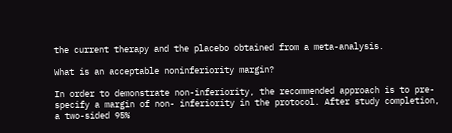the current therapy and the placebo obtained from a meta-analysis.

What is an acceptable noninferiority margin?

In order to demonstrate non-inferiority, the recommended approach is to pre-specify a margin of non- inferiority in the protocol. After study completion, a two-sided 95%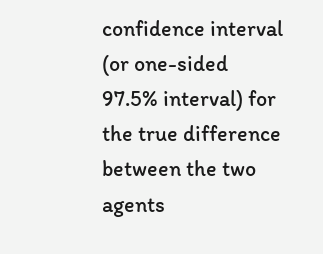confidence interval (or one-sided 97.5% interval) for the true difference between the two agents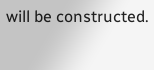will be constructed.